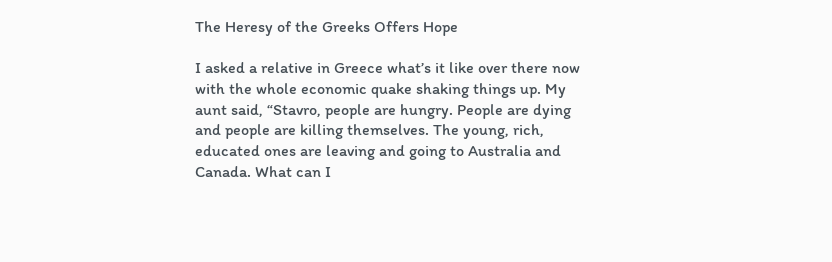The Heresy of the Greeks Offers Hope

I asked a relative in Greece what’s it like over there now with the whole economic quake shaking things up. My aunt said, “Stavro, people are hungry. People are dying and people are killing themselves. The young, rich, educated ones are leaving and going to Australia and Canada. What can I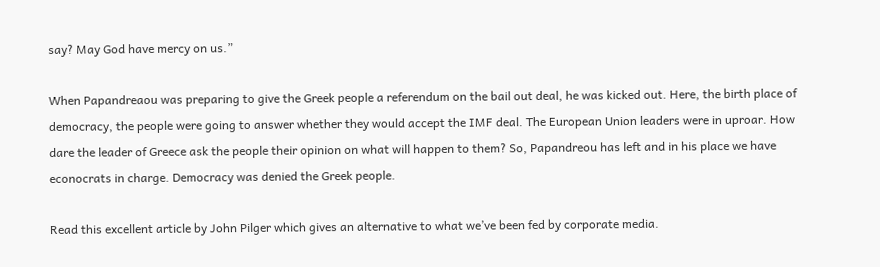say? May God have mercy on us.”

When Papandreaou was preparing to give the Greek people a referendum on the bail out deal, he was kicked out. Here, the birth place of democracy, the people were going to answer whether they would accept the IMF deal. The European Union leaders were in uproar. How dare the leader of Greece ask the people their opinion on what will happen to them? So, Papandreou has left and in his place we have econocrats in charge. Democracy was denied the Greek people.

Read this excellent article by John Pilger which gives an alternative to what we’ve been fed by corporate media.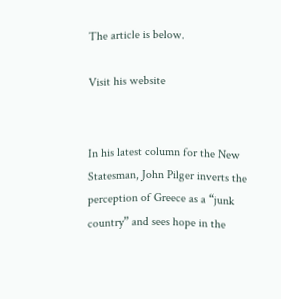The article is below.

Visit his website


In his latest column for the New Statesman, John Pilger inverts the perception of Greece as a “junk country” and sees hope in the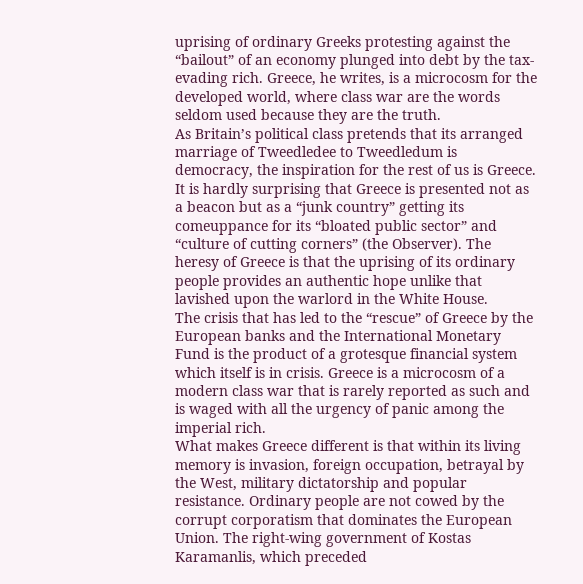uprising of ordinary Greeks protesting against the “bailout” of an economy plunged into debt by the tax-evading rich. Greece, he writes, is a microcosm for the developed world, where class war are the words seldom used because they are the truth.
As Britain’s political class pretends that its arranged marriage of Tweedledee to Tweedledum is democracy, the inspiration for the rest of us is Greece. It is hardly surprising that Greece is presented not as a beacon but as a “junk country” getting its comeuppance for its “bloated public sector” and “culture of cutting corners” (the Observer). The heresy of Greece is that the uprising of its ordinary people provides an authentic hope unlike that lavished upon the warlord in the White House.
The crisis that has led to the “rescue” of Greece by the European banks and the International Monetary Fund is the product of a grotesque financial system which itself is in crisis. Greece is a microcosm of a modern class war that is rarely reported as such and is waged with all the urgency of panic among the imperial rich.
What makes Greece different is that within its living memory is invasion, foreign occupation, betrayal by the West, military dictatorship and popular resistance. Ordinary people are not cowed by the corrupt corporatism that dominates the European Union. The right-wing government of Kostas Karamanlis, which preceded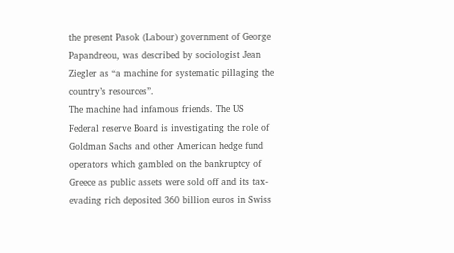the present Pasok (Labour) government of George Papandreou, was described by sociologist Jean Ziegler as “a machine for systematic pillaging the country’s resources”.
The machine had infamous friends. The US Federal reserve Board is investigating the role of Goldman Sachs and other American hedge fund operators which gambled on the bankruptcy of Greece as public assets were sold off and its tax-evading rich deposited 360 billion euros in Swiss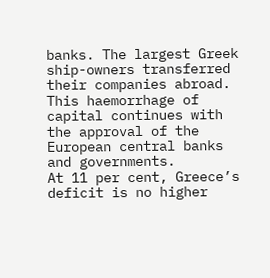banks. The largest Greek ship-owners transferred their companies abroad. This haemorrhage of capital continues with the approval of the European central banks and governments.
At 11 per cent, Greece’s deficit is no higher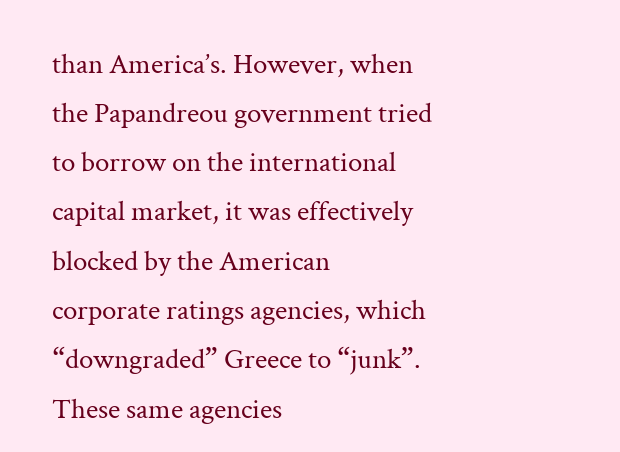than America’s. However, when the Papandreou government tried to borrow on the international capital market, it was effectively blocked by the American corporate ratings agencies, which “downgraded” Greece to “junk”. These same agencies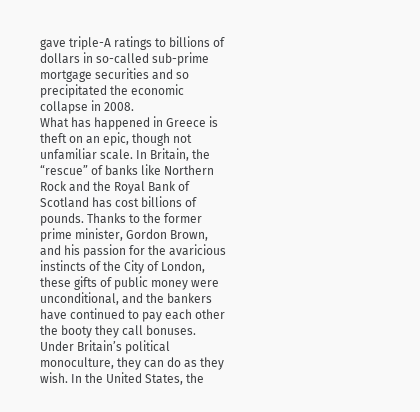gave triple-A ratings to billions of dollars in so-called sub-prime mortgage securities and so precipitated the economic collapse in 2008.
What has happened in Greece is theft on an epic, though not unfamiliar scale. In Britain, the “rescue” of banks like Northern Rock and the Royal Bank of Scotland has cost billions of pounds. Thanks to the former prime minister, Gordon Brown, and his passion for the avaricious instincts of the City of London, these gifts of public money were unconditional, and the bankers have continued to pay each other the booty they call bonuses. Under Britain’s political monoculture, they can do as they wish. In the United States, the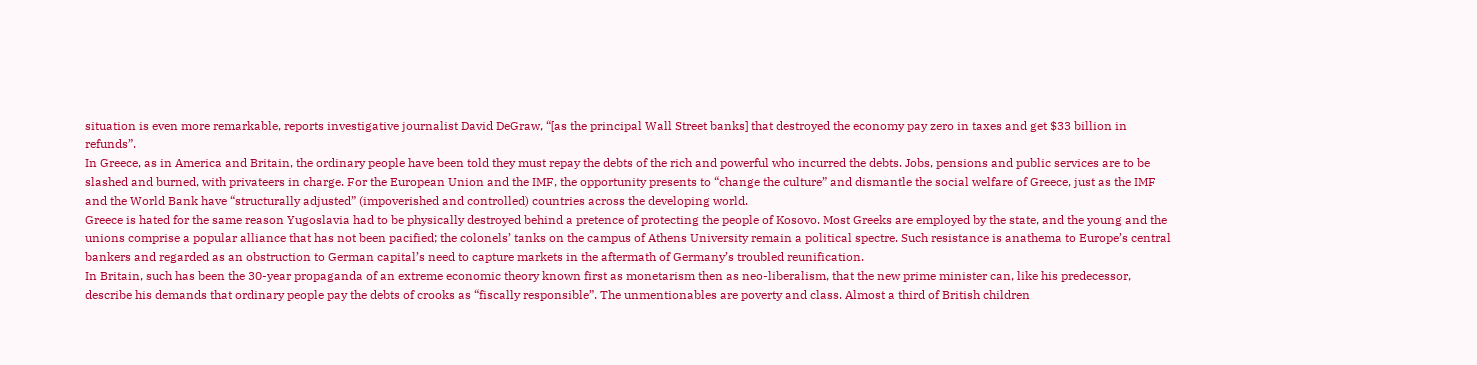situation is even more remarkable, reports investigative journalist David DeGraw, “[as the principal Wall Street banks] that destroyed the economy pay zero in taxes and get $33 billion in refunds”.
In Greece, as in America and Britain, the ordinary people have been told they must repay the debts of the rich and powerful who incurred the debts. Jobs, pensions and public services are to be slashed and burned, with privateers in charge. For the European Union and the IMF, the opportunity presents to “change the culture” and dismantle the social welfare of Greece, just as the IMF and the World Bank have “structurally adjusted” (impoverished and controlled) countries across the developing world.
Greece is hated for the same reason Yugoslavia had to be physically destroyed behind a pretence of protecting the people of Kosovo. Most Greeks are employed by the state, and the young and the unions comprise a popular alliance that has not been pacified; the colonels’ tanks on the campus of Athens University remain a political spectre. Such resistance is anathema to Europe’s central bankers and regarded as an obstruction to German capital’s need to capture markets in the aftermath of Germany’s troubled reunification.
In Britain, such has been the 30-year propaganda of an extreme economic theory known first as monetarism then as neo-liberalism, that the new prime minister can, like his predecessor, describe his demands that ordinary people pay the debts of crooks as “fiscally responsible”. The unmentionables are poverty and class. Almost a third of British children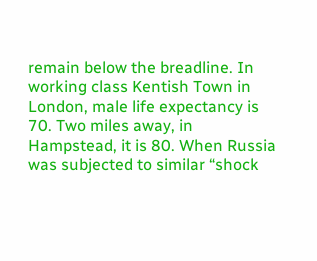remain below the breadline. In working class Kentish Town in London, male life expectancy is 70. Two miles away, in Hampstead, it is 80. When Russia was subjected to similar “shock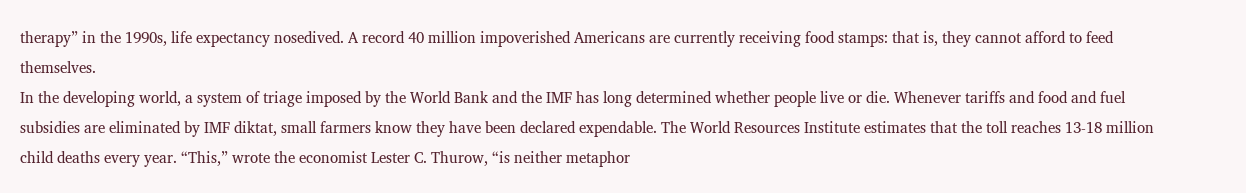therapy” in the 1990s, life expectancy nosedived. A record 40 million impoverished Americans are currently receiving food stamps: that is, they cannot afford to feed themselves.
In the developing world, a system of triage imposed by the World Bank and the IMF has long determined whether people live or die. Whenever tariffs and food and fuel subsidies are eliminated by IMF diktat, small farmers know they have been declared expendable. The World Resources Institute estimates that the toll reaches 13-18 million child deaths every year. “This,” wrote the economist Lester C. Thurow, “is neither metaphor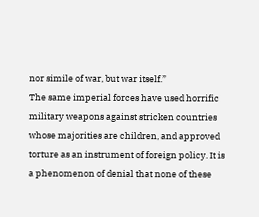nor simile of war, but war itself.”
The same imperial forces have used horrific military weapons against stricken countries whose majorities are children, and approved torture as an instrument of foreign policy. It is a phenomenon of denial that none of these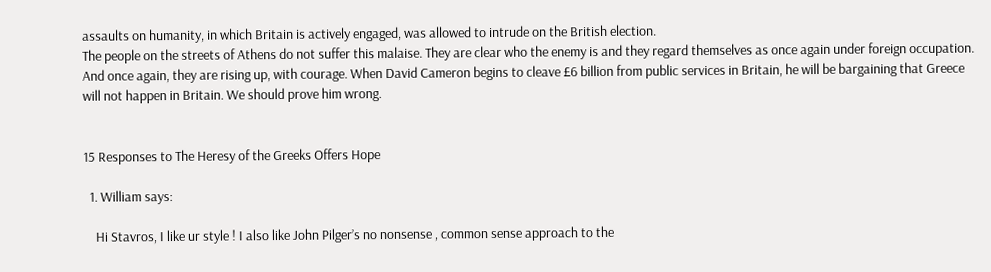assaults on humanity, in which Britain is actively engaged, was allowed to intrude on the British election.
The people on the streets of Athens do not suffer this malaise. They are clear who the enemy is and they regard themselves as once again under foreign occupation. And once again, they are rising up, with courage. When David Cameron begins to cleave £6 billion from public services in Britain, he will be bargaining that Greece will not happen in Britain. We should prove him wrong.


15 Responses to The Heresy of the Greeks Offers Hope

  1. William says:

    Hi Stavros, I like ur style ! I also like John Pilger’s no nonsense , common sense approach to the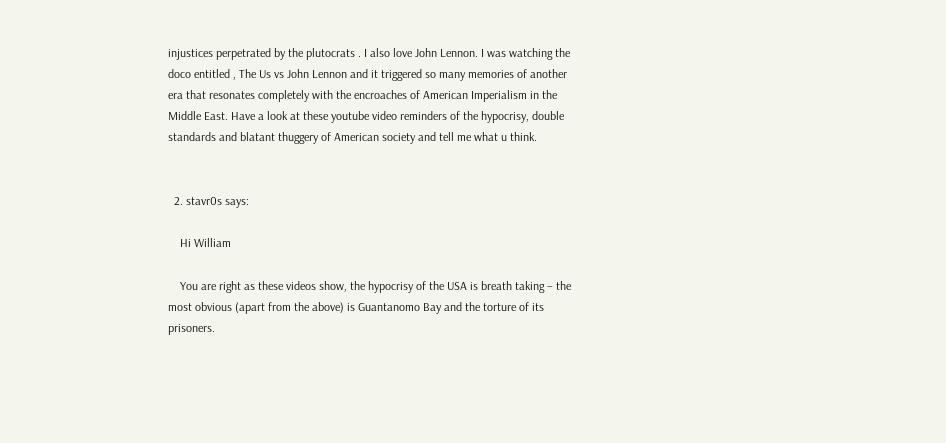injustices perpetrated by the plutocrats . I also love John Lennon. I was watching the doco entitled , The Us vs John Lennon and it triggered so many memories of another era that resonates completely with the encroaches of American Imperialism in the Middle East. Have a look at these youtube video reminders of the hypocrisy, double standards and blatant thuggery of American society and tell me what u think.


  2. stavr0s says:

    Hi William

    You are right as these videos show, the hypocrisy of the USA is breath taking – the most obvious (apart from the above) is Guantanomo Bay and the torture of its prisoners.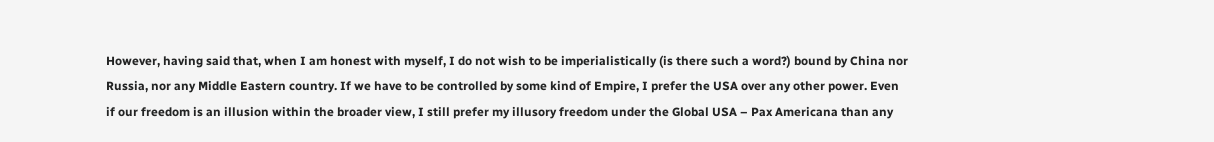However, having said that, when I am honest with myself, I do not wish to be imperialistically (is there such a word?) bound by China nor Russia, nor any Middle Eastern country. If we have to be controlled by some kind of Empire, I prefer the USA over any other power. Even if our freedom is an illusion within the broader view, I still prefer my illusory freedom under the Global USA – Pax Americana than any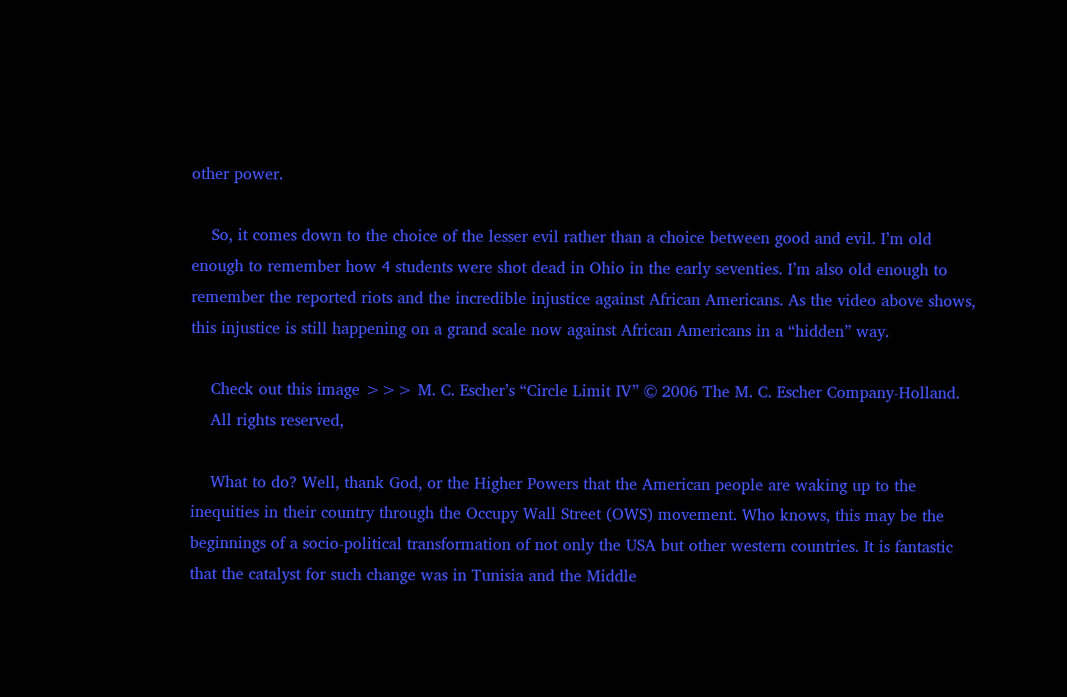other power.

    So, it comes down to the choice of the lesser evil rather than a choice between good and evil. I’m old enough to remember how 4 students were shot dead in Ohio in the early seventies. I’m also old enough to remember the reported riots and the incredible injustice against African Americans. As the video above shows, this injustice is still happening on a grand scale now against African Americans in a “hidden” way.

    Check out this image >>> M. C. Escher’s “Circle Limit IV” © 2006 The M. C. Escher Company-Holland.
    All rights reserved,

    What to do? Well, thank God, or the Higher Powers that the American people are waking up to the inequities in their country through the Occupy Wall Street (OWS) movement. Who knows, this may be the beginnings of a socio-political transformation of not only the USA but other western countries. It is fantastic that the catalyst for such change was in Tunisia and the Middle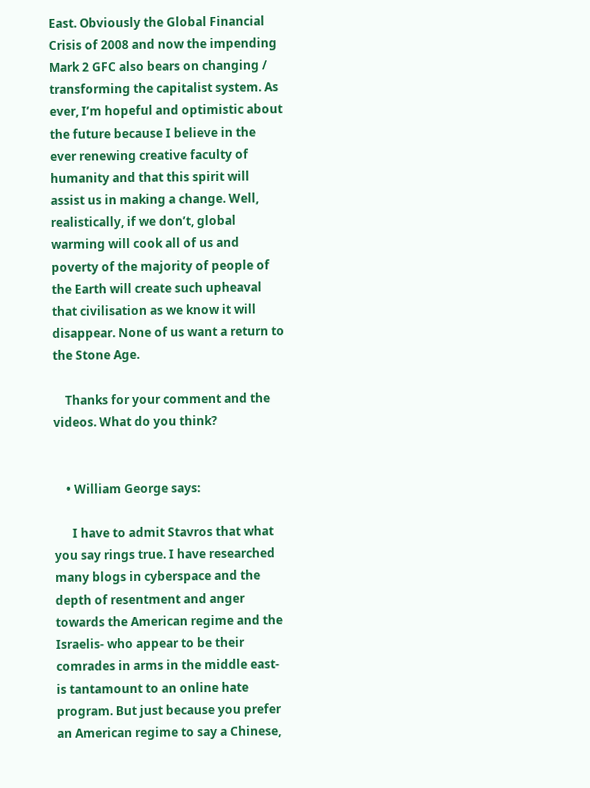East. Obviously the Global Financial Crisis of 2008 and now the impending Mark 2 GFC also bears on changing / transforming the capitalist system. As ever, I’m hopeful and optimistic about the future because I believe in the ever renewing creative faculty of humanity and that this spirit will assist us in making a change. Well, realistically, if we don’t, global warming will cook all of us and poverty of the majority of people of the Earth will create such upheaval that civilisation as we know it will disappear. None of us want a return to the Stone Age.

    Thanks for your comment and the videos. What do you think?


    • William George says:

      I have to admit Stavros that what you say rings true. I have researched many blogs in cyberspace and the depth of resentment and anger towards the American regime and the Israelis- who appear to be their comrades in arms in the middle east- is tantamount to an online hate program. But just because you prefer an American regime to say a Chinese,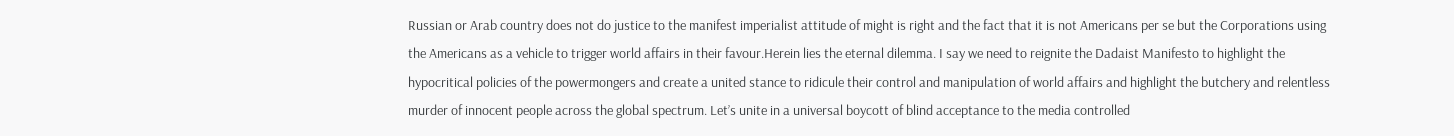Russian or Arab country does not do justice to the manifest imperialist attitude of might is right and the fact that it is not Americans per se but the Corporations using the Americans as a vehicle to trigger world affairs in their favour.Herein lies the eternal dilemma. I say we need to reignite the Dadaist Manifesto to highlight the hypocritical policies of the powermongers and create a united stance to ridicule their control and manipulation of world affairs and highlight the butchery and relentless murder of innocent people across the global spectrum. Let’s unite in a universal boycott of blind acceptance to the media controlled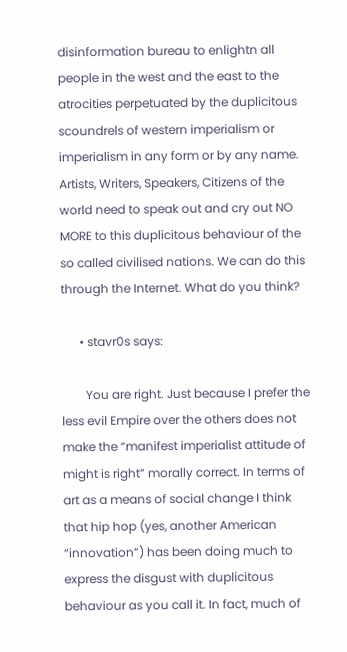disinformation bureau to enlightn all people in the west and the east to the atrocities perpetuated by the duplicitous scoundrels of western imperialism or imperialism in any form or by any name. Artists, Writers, Speakers, Citizens of the world need to speak out and cry out NO MORE to this duplicitous behaviour of the so called civilised nations. We can do this through the Internet. What do you think?

      • stavr0s says:

        You are right. Just because I prefer the less evil Empire over the others does not make the “manifest imperialist attitude of might is right” morally correct. In terms of art as a means of social change I think that hip hop (yes, another American “innovation”) has been doing much to express the disgust with duplicitous behaviour as you call it. In fact, much of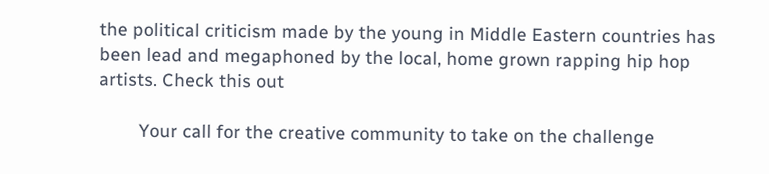the political criticism made by the young in Middle Eastern countries has been lead and megaphoned by the local, home grown rapping hip hop artists. Check this out

        Your call for the creative community to take on the challenge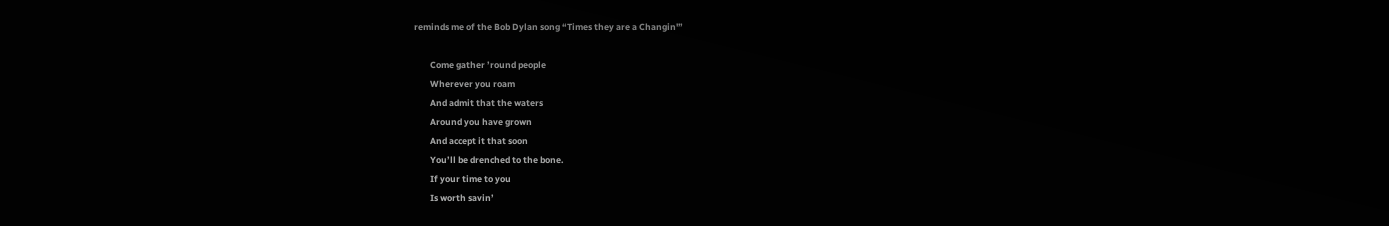reminds me of the Bob Dylan song “Times they are a Changin'”

        Come gather ’round people
        Wherever you roam
        And admit that the waters
        Around you have grown
        And accept it that soon
        You’ll be drenched to the bone.
        If your time to you
        Is worth savin’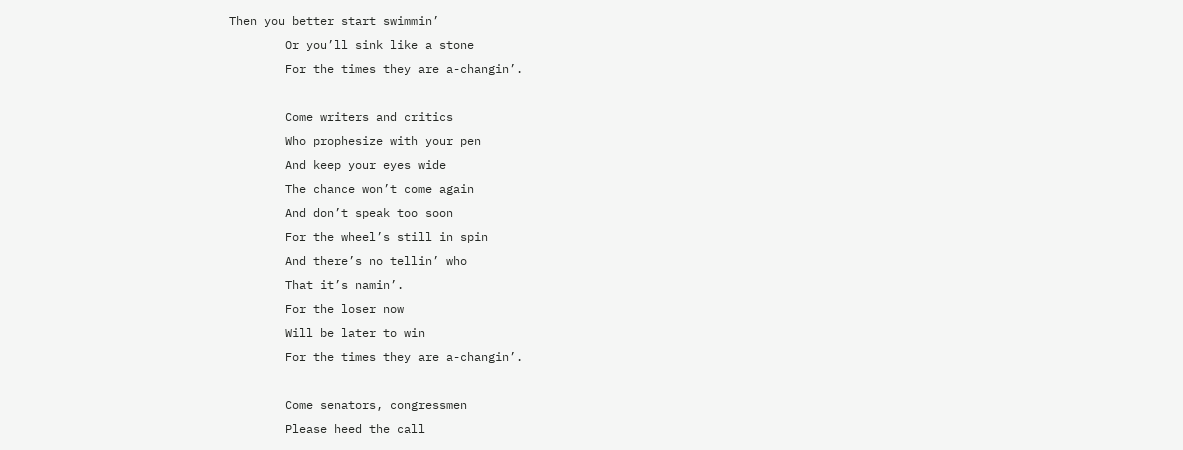Then you better start swimmin’
        Or you’ll sink like a stone
        For the times they are a-changin’.

        Come writers and critics
        Who prophesize with your pen
        And keep your eyes wide
        The chance won’t come again
        And don’t speak too soon
        For the wheel’s still in spin
        And there’s no tellin’ who
        That it’s namin’.
        For the loser now
        Will be later to win
        For the times they are a-changin’.

        Come senators, congressmen
        Please heed the call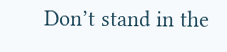Don’t stand in the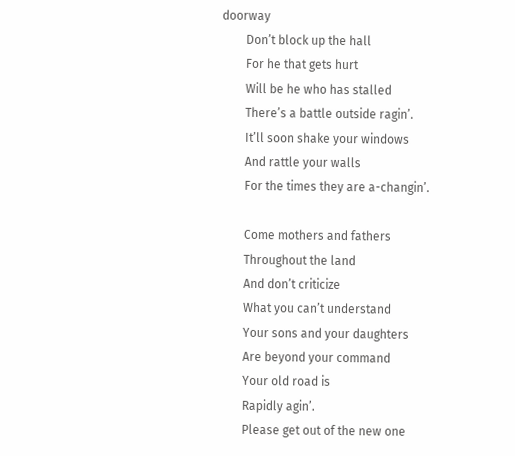doorway
        Don’t block up the hall
        For he that gets hurt
        Will be he who has stalled
        There’s a battle outside ragin’.
        It’ll soon shake your windows
        And rattle your walls
        For the times they are a-changin’.

        Come mothers and fathers
        Throughout the land
        And don’t criticize
        What you can’t understand
        Your sons and your daughters
        Are beyond your command
        Your old road is
        Rapidly agin’.
        Please get out of the new one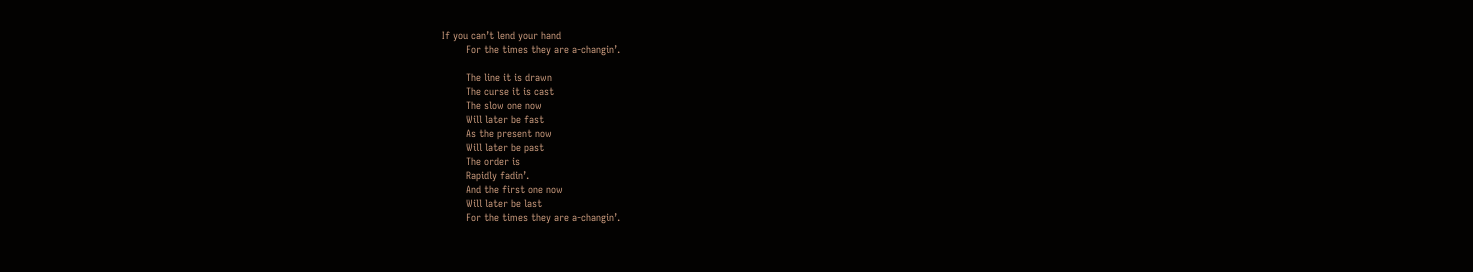If you can’t lend your hand
        For the times they are a-changin’.

        The line it is drawn
        The curse it is cast
        The slow one now
        Will later be fast
        As the present now
        Will later be past
        The order is
        Rapidly fadin’.
        And the first one now
        Will later be last
        For the times they are a-changin’.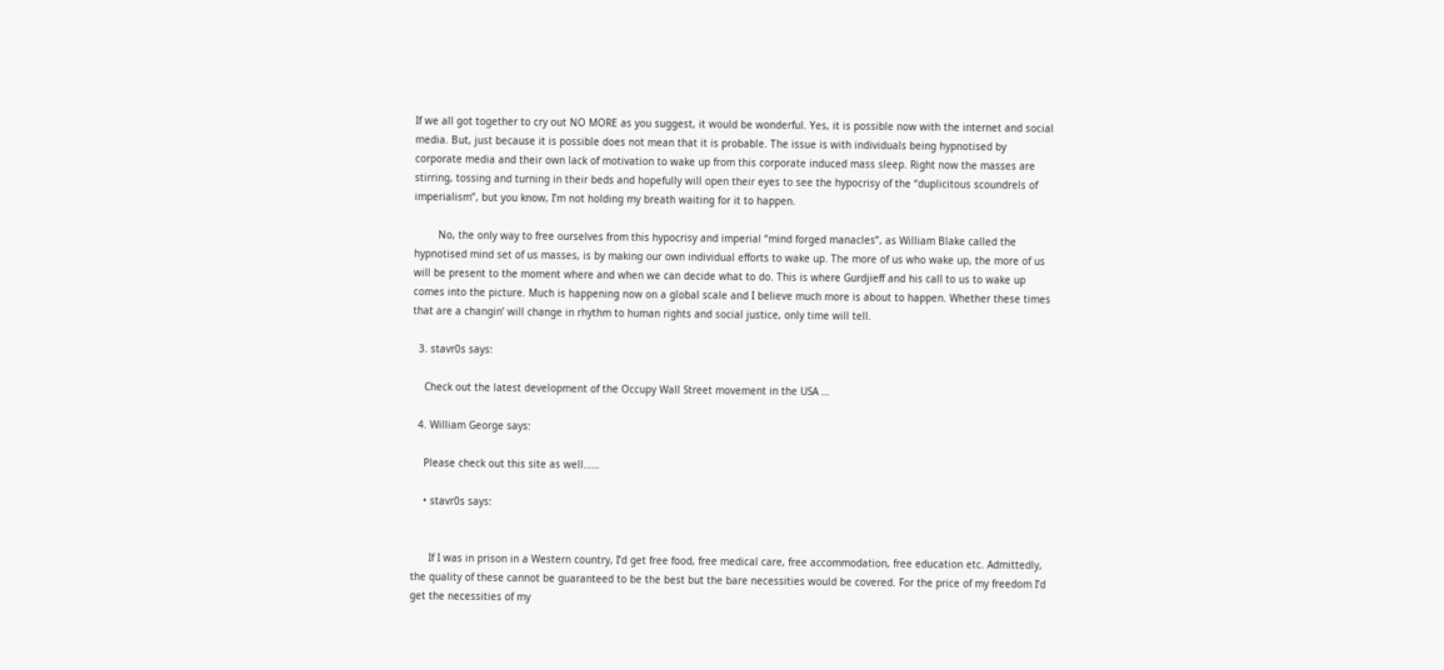If we all got together to cry out NO MORE as you suggest, it would be wonderful. Yes, it is possible now with the internet and social media. But, just because it is possible does not mean that it is probable. The issue is with individuals being hypnotised by corporate media and their own lack of motivation to wake up from this corporate induced mass sleep. Right now the masses are stirring, tossing and turning in their beds and hopefully will open their eyes to see the hypocrisy of the “duplicitous scoundrels of imperialism”, but you know, I’m not holding my breath waiting for it to happen.

        No, the only way to free ourselves from this hypocrisy and imperial “mind forged manacles”, as William Blake called the hypnotised mind set of us masses, is by making our own individual efforts to wake up. The more of us who wake up, the more of us will be present to the moment where and when we can decide what to do. This is where Gurdjieff and his call to us to wake up comes into the picture. Much is happening now on a global scale and I believe much more is about to happen. Whether these times that are a changin’ will change in rhythm to human rights and social justice, only time will tell.

  3. stavr0s says:

    Check out the latest development of the Occupy Wall Street movement in the USA …

  4. William George says:

    Please check out this site as well……

    • stavr0s says:


      If I was in prison in a Western country, I’d get free food, free medical care, free accommodation, free education etc. Admittedly, the quality of these cannot be guaranteed to be the best but the bare necessities would be covered. For the price of my freedom I’d get the necessities of my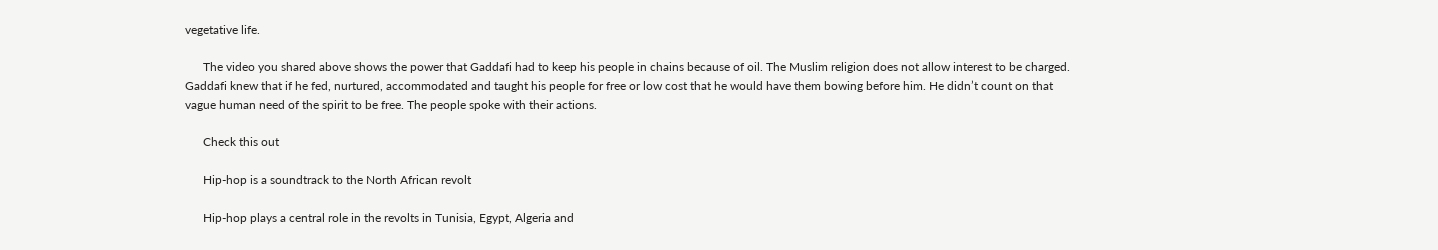vegetative life.

      The video you shared above shows the power that Gaddafi had to keep his people in chains because of oil. The Muslim religion does not allow interest to be charged. Gaddafi knew that if he fed, nurtured, accommodated and taught his people for free or low cost that he would have them bowing before him. He didn’t count on that vague human need of the spirit to be free. The people spoke with their actions.

      Check this out

      Hip-hop is a soundtrack to the North African revolt

      Hip-hop plays a central role in the revolts in Tunisia, Egypt, Algeria and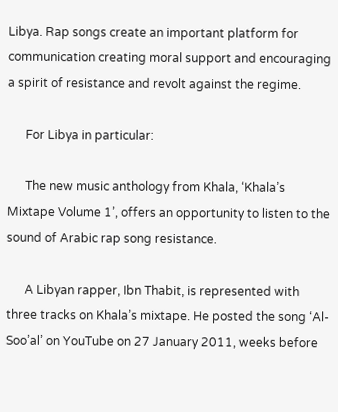Libya. Rap songs create an important platform for communication creating moral support and encouraging a spirit of resistance and revolt against the regime.

      For Libya in particular:

      The new music anthology from Khala, ‘Khala’s Mixtape Volume 1’, offers an opportunity to listen to the sound of Arabic rap song resistance.

      A Libyan rapper, Ibn Thabit, is represented with three tracks on Khala’s mixtape. He posted the song ‘Al-Soo’al’ on YouTube on 27 January 2011, weeks before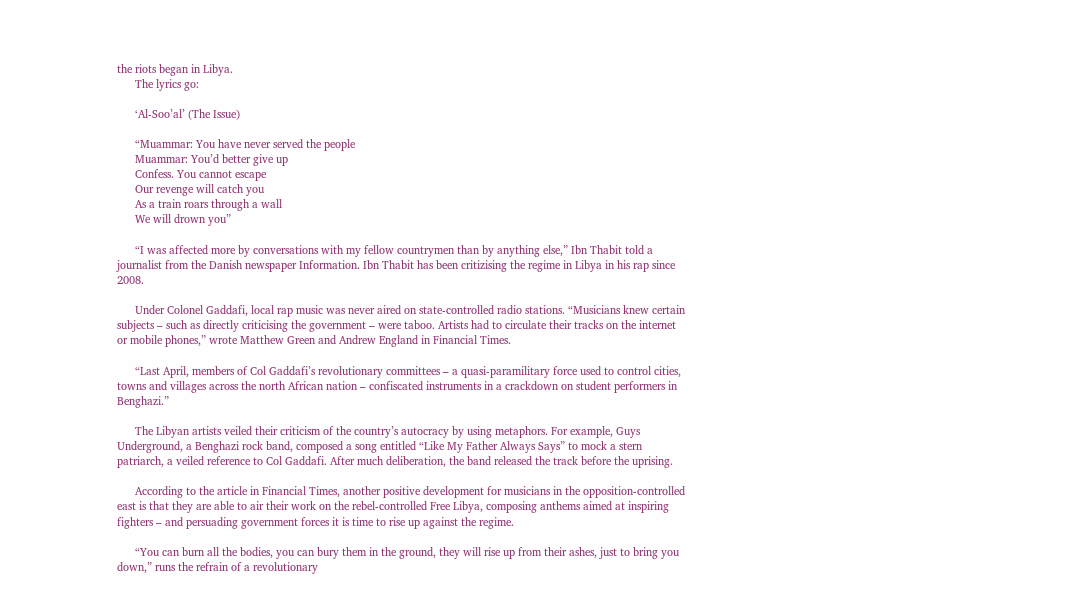the riots began in Libya.
      The lyrics go:

      ‘Al-Soo’al’ (The Issue)

      “Muammar: You have never served the people
      Muammar: You’d better give up
      Confess. You cannot escape
      Our revenge will catch you
      As a train roars through a wall
      We will drown you”

      “I was affected more by conversations with my fellow countrymen than by anything else,” Ibn Thabit told a journalist from the Danish newspaper Information. Ibn Thabit has been critizising the regime in Libya in his rap since 2008.

      Under Colonel Gaddafi, local rap music was never aired on state-controlled radio stations. “Musicians knew certain subjects – such as directly criticising the government – were taboo. Artists had to circulate their tracks on the internet or mobile phones,” wrote Matthew Green and Andrew England in Financial Times.

      “Last April, members of Col Gaddafi’s revolutionary committees – a quasi-paramilitary force used to control cities, towns and villages across the north African nation – confiscated instruments in a crackdown on student performers in Benghazi.”

      The Libyan artists veiled their criticism of the country’s autocracy by using metaphors. For example, Guys Underground, a Benghazi rock band, composed a song entitled “Like My Father Always Says” to mock a stern patriarch, a veiled reference to Col Gaddafi. After much deliberation, the band released the track before the uprising.

      According to the article in Financial Times, another positive development for musicians in the opposition-controlled east is that they are able to air their work on the rebel-controlled Free Libya, composing anthems aimed at inspiring fighters – and persuading government forces it is time to rise up against the regime.

      “You can burn all the bodies, you can bury them in the ground, they will rise up from their ashes, just to bring you down,” runs the refrain of a revolutionary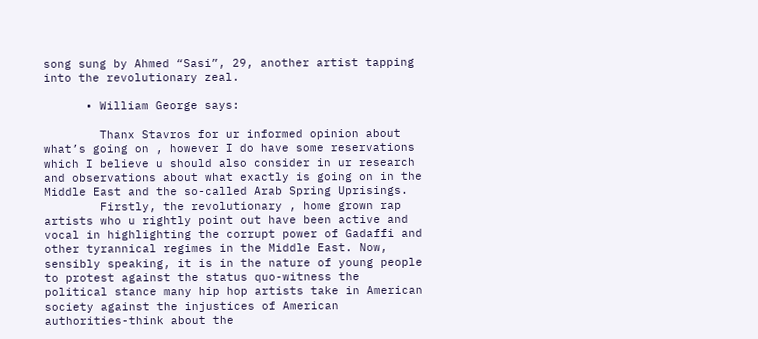song sung by Ahmed “Sasi”, 29, another artist tapping into the revolutionary zeal.

      • William George says:

        Thanx Stavros for ur informed opinion about what’s going on , however I do have some reservations which I believe u should also consider in ur research and observations about what exactly is going on in the Middle East and the so-called Arab Spring Uprisings.
        Firstly, the revolutionary , home grown rap artists who u rightly point out have been active and vocal in highlighting the corrupt power of Gadaffi and other tyrannical regimes in the Middle East. Now, sensibly speaking, it is in the nature of young people to protest against the status quo-witness the political stance many hip hop artists take in American society against the injustices of American authorities-think about the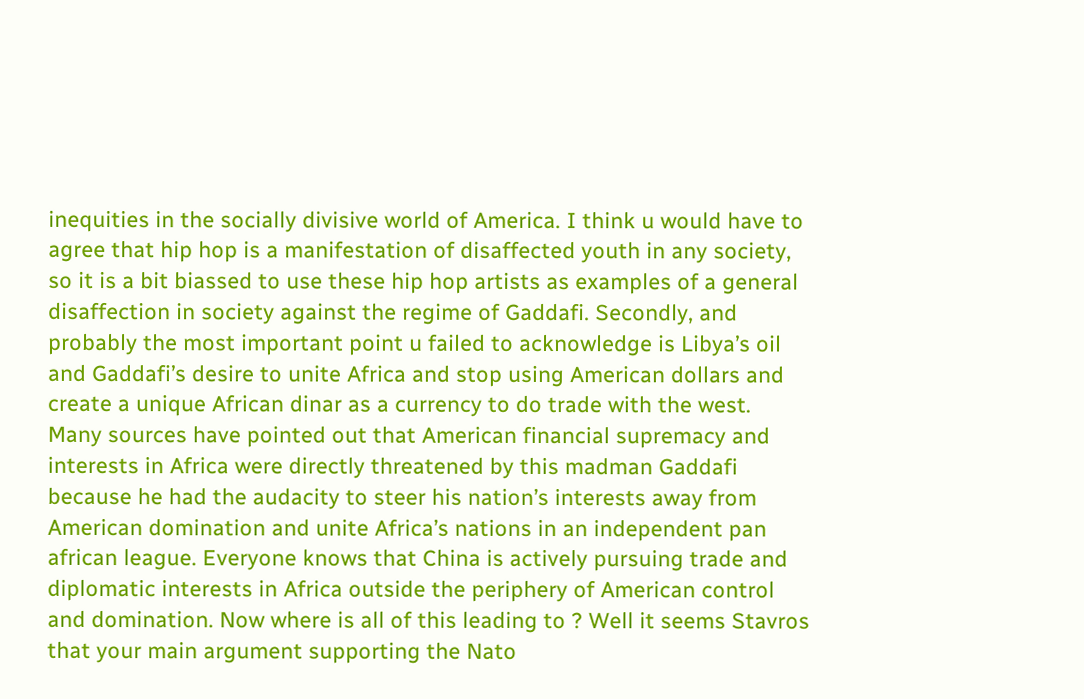inequities in the socially divisive world of America. I think u would have to agree that hip hop is a manifestation of disaffected youth in any society, so it is a bit biassed to use these hip hop artists as examples of a general disaffection in society against the regime of Gaddafi. Secondly, and probably the most important point u failed to acknowledge is Libya’s oil and Gaddafi’s desire to unite Africa and stop using American dollars and create a unique African dinar as a currency to do trade with the west. Many sources have pointed out that American financial supremacy and interests in Africa were directly threatened by this madman Gaddafi because he had the audacity to steer his nation’s interests away from American domination and unite Africa’s nations in an independent pan african league. Everyone knows that China is actively pursuing trade and diplomatic interests in Africa outside the periphery of American control and domination. Now where is all of this leading to ? Well it seems Stavros that your main argument supporting the Nato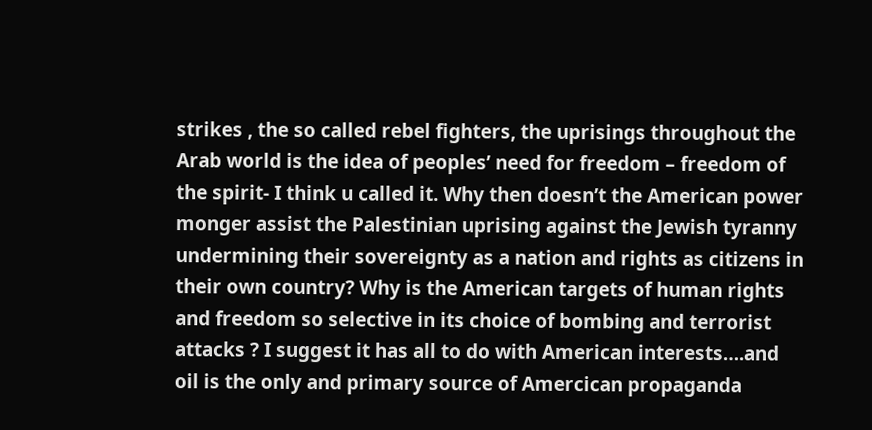strikes , the so called rebel fighters, the uprisings throughout the Arab world is the idea of peoples’ need for freedom – freedom of the spirit- I think u called it. Why then doesn’t the American power monger assist the Palestinian uprising against the Jewish tyranny undermining their sovereignty as a nation and rights as citizens in their own country? Why is the American targets of human rights and freedom so selective in its choice of bombing and terrorist attacks ? I suggest it has all to do with American interests….and oil is the only and primary source of Amercican propaganda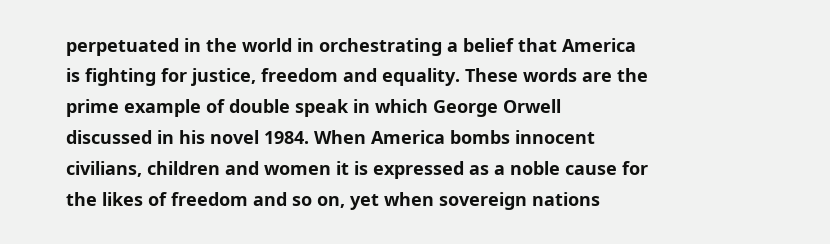perpetuated in the world in orchestrating a belief that America is fighting for justice, freedom and equality. These words are the prime example of double speak in which George Orwell discussed in his novel 1984. When America bombs innocent civilians, children and women it is expressed as a noble cause for the likes of freedom and so on, yet when sovereign nations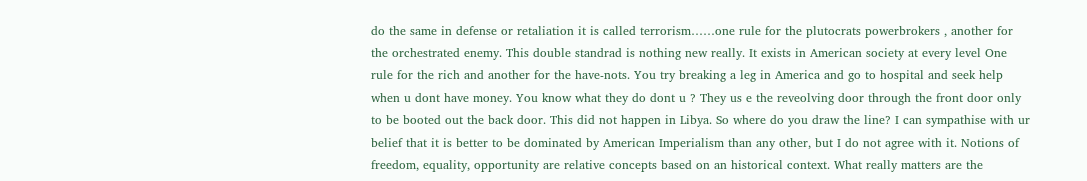do the same in defense or retaliation it is called terrorism……one rule for the plutocrats powerbrokers , another for the orchestrated enemy. This double standrad is nothing new really. It exists in American society at every level One rule for the rich and another for the have-nots. You try breaking a leg in America and go to hospital and seek help when u dont have money. You know what they do dont u ? They us e the reveolving door through the front door only to be booted out the back door. This did not happen in Libya. So where do you draw the line? I can sympathise with ur belief that it is better to be dominated by American Imperialism than any other, but I do not agree with it. Notions of freedom, equality, opportunity are relative concepts based on an historical context. What really matters are the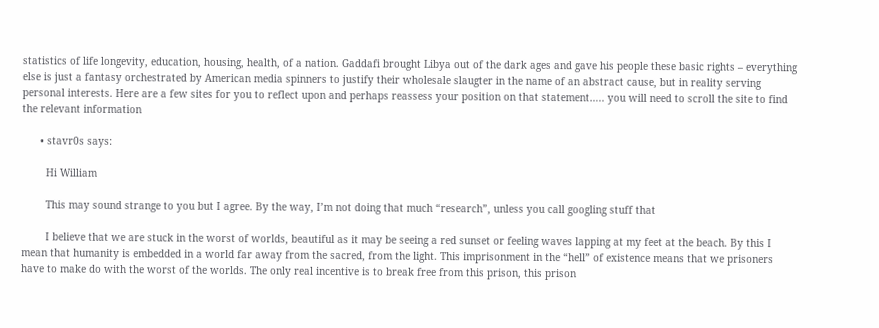statistics of life longevity, education, housing, health, of a nation. Gaddafi brought Libya out of the dark ages and gave his people these basic rights – everything else is just a fantasy orchestrated by American media spinners to justify their wholesale slaugter in the name of an abstract cause, but in reality serving personal interests. Here are a few sites for you to reflect upon and perhaps reassess your position on that statement….. you will need to scroll the site to find the relevant information

      • stavr0s says:

        Hi William

        This may sound strange to you but I agree. By the way, I’m not doing that much “research”, unless you call googling stuff that

        I believe that we are stuck in the worst of worlds, beautiful as it may be seeing a red sunset or feeling waves lapping at my feet at the beach. By this I mean that humanity is embedded in a world far away from the sacred, from the light. This imprisonment in the “hell” of existence means that we prisoners have to make do with the worst of the worlds. The only real incentive is to break free from this prison, this prison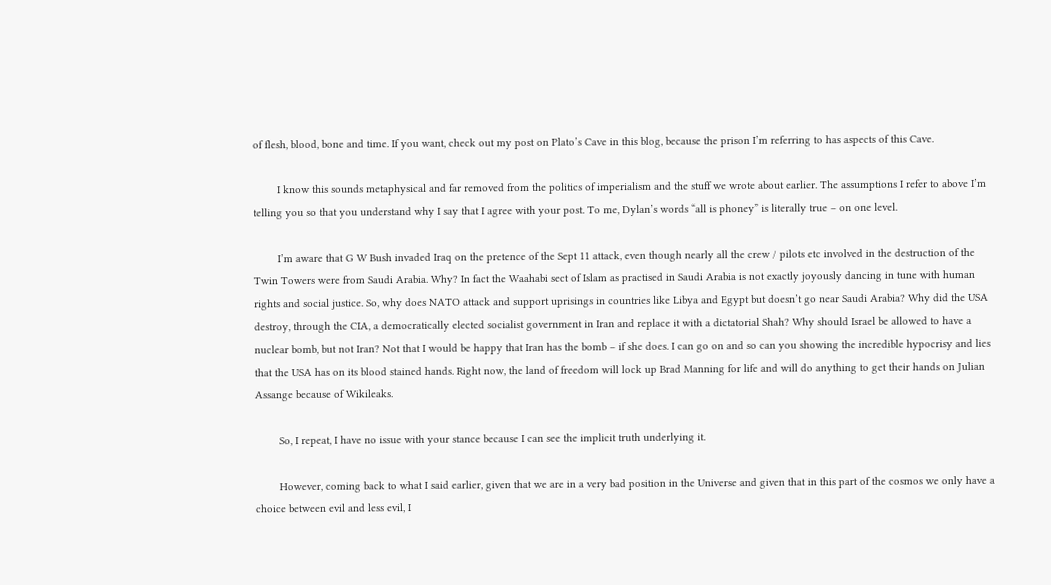of flesh, blood, bone and time. If you want, check out my post on Plato’s Cave in this blog, because the prison I’m referring to has aspects of this Cave.

        I know this sounds metaphysical and far removed from the politics of imperialism and the stuff we wrote about earlier. The assumptions I refer to above I’m telling you so that you understand why I say that I agree with your post. To me, Dylan’s words “all is phoney” is literally true – on one level.

        I’m aware that G W Bush invaded Iraq on the pretence of the Sept 11 attack, even though nearly all the crew / pilots etc involved in the destruction of the Twin Towers were from Saudi Arabia. Why? In fact the Waahabi sect of Islam as practised in Saudi Arabia is not exactly joyously dancing in tune with human rights and social justice. So, why does NATO attack and support uprisings in countries like Libya and Egypt but doesn’t go near Saudi Arabia? Why did the USA destroy, through the CIA, a democratically elected socialist government in Iran and replace it with a dictatorial Shah? Why should Israel be allowed to have a nuclear bomb, but not Iran? Not that I would be happy that Iran has the bomb – if she does. I can go on and so can you showing the incredible hypocrisy and lies that the USA has on its blood stained hands. Right now, the land of freedom will lock up Brad Manning for life and will do anything to get their hands on Julian Assange because of Wikileaks.

        So, I repeat, I have no issue with your stance because I can see the implicit truth underlying it.

        However, coming back to what I said earlier, given that we are in a very bad position in the Universe and given that in this part of the cosmos we only have a choice between evil and less evil, I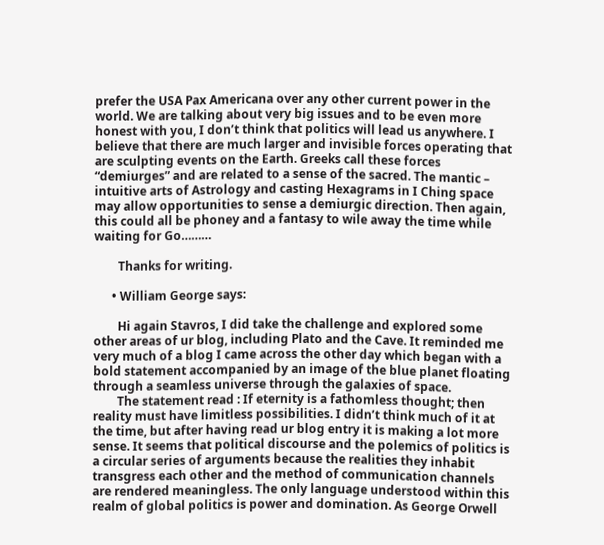prefer the USA Pax Americana over any other current power in the world. We are talking about very big issues and to be even more honest with you, I don’t think that politics will lead us anywhere. I believe that there are much larger and invisible forces operating that are sculpting events on the Earth. Greeks call these forces “demiurges” and are related to a sense of the sacred. The mantic – intuitive arts of Astrology and casting Hexagrams in I Ching space may allow opportunities to sense a demiurgic direction. Then again, this could all be phoney and a fantasy to wile away the time while waiting for Go………

        Thanks for writing.

      • William George says:

        Hi again Stavros, I did take the challenge and explored some other areas of ur blog, including Plato and the Cave. It reminded me very much of a blog I came across the other day which began with a bold statement accompanied by an image of the blue planet floating through a seamless universe through the galaxies of space.
        The statement read : If eternity is a fathomless thought; then reality must have limitless possibilities. I didn’t think much of it at the time, but after having read ur blog entry it is making a lot more sense. It seems that political discourse and the polemics of politics is a circular series of arguments because the realities they inhabit transgress each other and the method of communication channels are rendered meaningless. The only language understood within this realm of global politics is power and domination. As George Orwell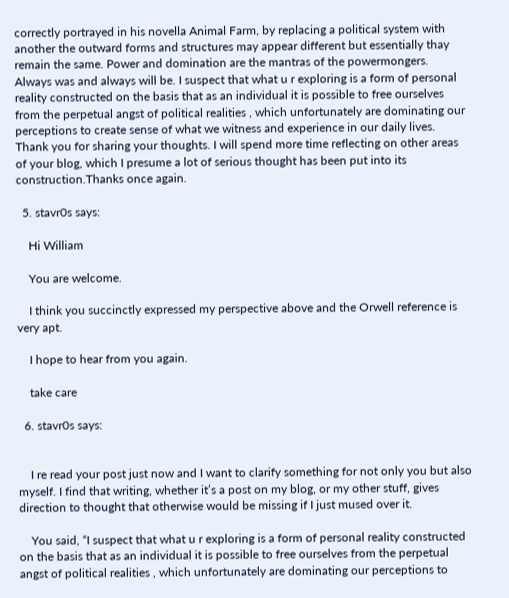correctly portrayed in his novella Animal Farm, by replacing a political system with another the outward forms and structures may appear different but essentially thay remain the same. Power and domination are the mantras of the powermongers. Always was and always will be. I suspect that what u r exploring is a form of personal reality constructed on the basis that as an individual it is possible to free ourselves from the perpetual angst of political realities , which unfortunately are dominating our perceptions to create sense of what we witness and experience in our daily lives. Thank you for sharing your thoughts. I will spend more time reflecting on other areas of your blog, which I presume a lot of serious thought has been put into its construction.Thanks once again.

  5. stavr0s says:

    Hi William

    You are welcome.

    I think you succinctly expressed my perspective above and the Orwell reference is very apt.

    I hope to hear from you again.

    take care

  6. stavr0s says:


    I re read your post just now and I want to clarify something for not only you but also myself. I find that writing, whether it’s a post on my blog, or my other stuff, gives direction to thought that otherwise would be missing if I just mused over it.

    You said, “I suspect that what u r exploring is a form of personal reality constructed on the basis that as an individual it is possible to free ourselves from the perpetual angst of political realities , which unfortunately are dominating our perceptions to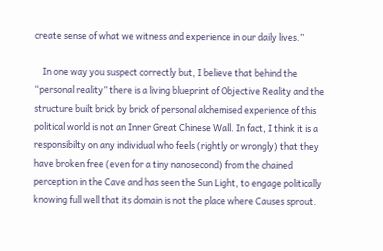create sense of what we witness and experience in our daily lives.”

    In one way you suspect correctly but, I believe that behind the “personal reality” there is a living blueprint of Objective Reality and the structure built brick by brick of personal alchemised experience of this political world is not an Inner Great Chinese Wall. In fact, I think it is a responsibilty on any individual who feels (rightly or wrongly) that they have broken free (even for a tiny nanosecond) from the chained perception in the Cave and has seen the Sun Light, to engage politically knowing full well that its domain is not the place where Causes sprout.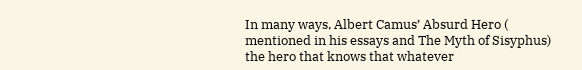In many ways, Albert Camus’ Absurd Hero ( mentioned in his essays and The Myth of Sisyphus) the hero that knows that whatever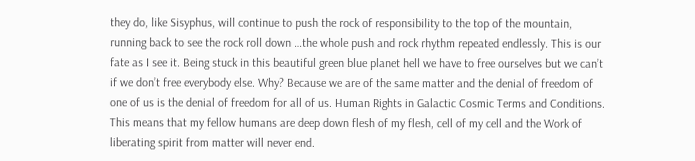they do, like Sisyphus, will continue to push the rock of responsibility to the top of the mountain, running back to see the rock roll down …the whole push and rock rhythm repeated endlessly. This is our fate as I see it. Being stuck in this beautiful green blue planet hell we have to free ourselves but we can’t if we don’t free everybody else. Why? Because we are of the same matter and the denial of freedom of one of us is the denial of freedom for all of us. Human Rights in Galactic Cosmic Terms and Conditions. This means that my fellow humans are deep down flesh of my flesh, cell of my cell and the Work of liberating spirit from matter will never end.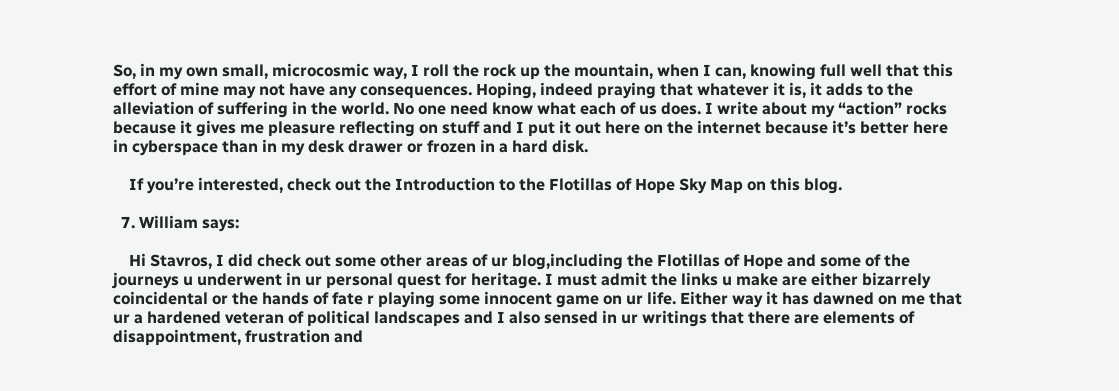So, in my own small, microcosmic way, I roll the rock up the mountain, when I can, knowing full well that this effort of mine may not have any consequences. Hoping, indeed praying that whatever it is, it adds to the alleviation of suffering in the world. No one need know what each of us does. I write about my “action” rocks because it gives me pleasure reflecting on stuff and I put it out here on the internet because it’s better here in cyberspace than in my desk drawer or frozen in a hard disk.

    If you’re interested, check out the Introduction to the Flotillas of Hope Sky Map on this blog.

  7. William says:

    Hi Stavros, I did check out some other areas of ur blog,including the Flotillas of Hope and some of the journeys u underwent in ur personal quest for heritage. I must admit the links u make are either bizarrely coincidental or the hands of fate r playing some innocent game on ur life. Either way it has dawned on me that ur a hardened veteran of political landscapes and I also sensed in ur writings that there are elements of disappointment, frustration and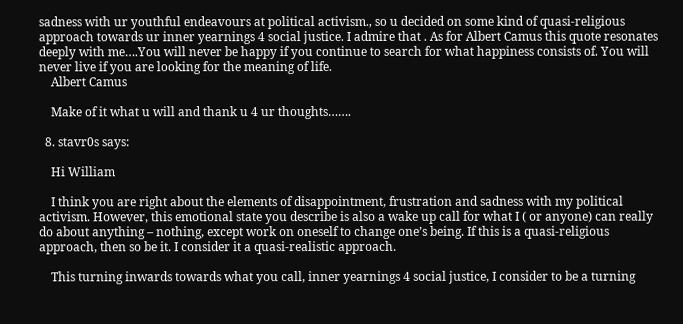sadness with ur youthful endeavours at political activism., so u decided on some kind of quasi-religious approach towards ur inner yearnings 4 social justice. I admire that . As for Albert Camus this quote resonates deeply with me….You will never be happy if you continue to search for what happiness consists of. You will never live if you are looking for the meaning of life.
    Albert Camus

    Make of it what u will and thank u 4 ur thoughts…….

  8. stavr0s says:

    Hi William

    I think you are right about the elements of disappointment, frustration and sadness with my political activism. However, this emotional state you describe is also a wake up call for what I ( or anyone) can really do about anything – nothing, except work on oneself to change one’s being. If this is a quasi-religious approach, then so be it. I consider it a quasi-realistic approach.

    This turning inwards towards what you call, inner yearnings 4 social justice, I consider to be a turning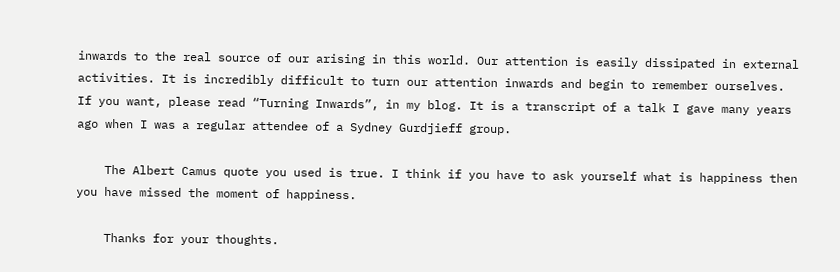inwards to the real source of our arising in this world. Our attention is easily dissipated in external activities. It is incredibly difficult to turn our attention inwards and begin to remember ourselves. If you want, please read “Turning Inwards”, in my blog. It is a transcript of a talk I gave many years ago when I was a regular attendee of a Sydney Gurdjieff group.

    The Albert Camus quote you used is true. I think if you have to ask yourself what is happiness then you have missed the moment of happiness.

    Thanks for your thoughts.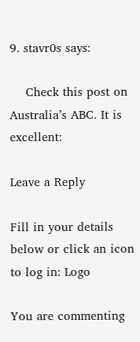9. stavr0s says:

    Check this post on Australia’s ABC. It is excellent:

Leave a Reply

Fill in your details below or click an icon to log in: Logo

You are commenting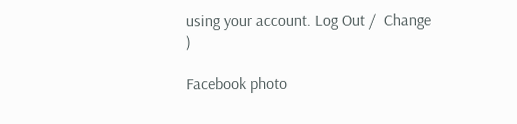using your account. Log Out /  Change )

Facebook photo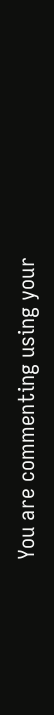You are commenting using your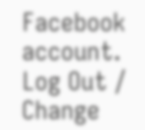Facebook account. Log Out /  Change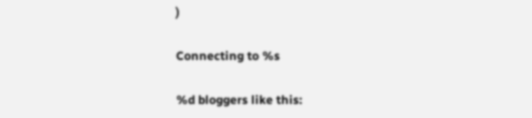)

Connecting to %s

%d bloggers like this: